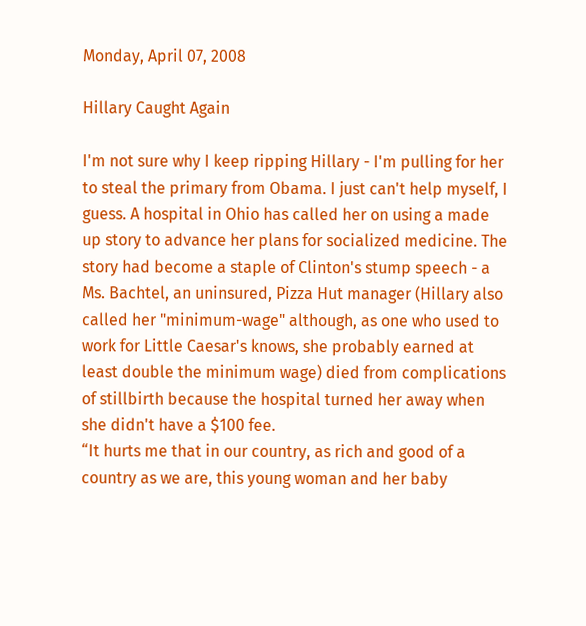Monday, April 07, 2008

Hillary Caught Again

I'm not sure why I keep ripping Hillary - I'm pulling for her to steal the primary from Obama. I just can't help myself, I guess. A hospital in Ohio has called her on using a made up story to advance her plans for socialized medicine. The story had become a staple of Clinton's stump speech - a Ms. Bachtel, an uninsured, Pizza Hut manager (Hillary also called her "minimum-wage" although, as one who used to work for Little Caesar's knows, she probably earned at least double the minimum wage) died from complications of stillbirth because the hospital turned her away when she didn't have a $100 fee.
“It hurts me that in our country, as rich and good of a country as we are, this young woman and her baby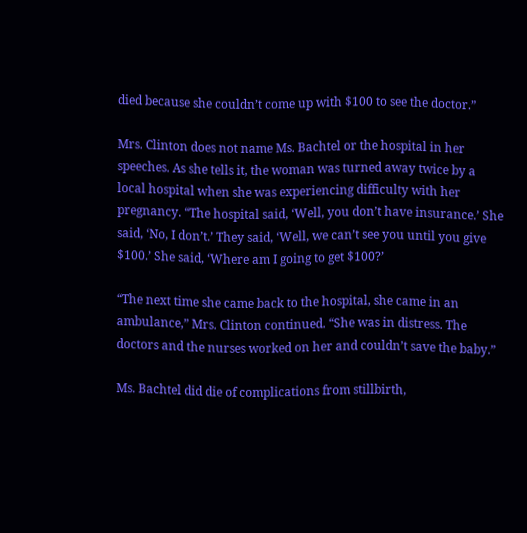died because she couldn’t come up with $100 to see the doctor.”

Mrs. Clinton does not name Ms. Bachtel or the hospital in her speeches. As she tells it, the woman was turned away twice by a local hospital when she was experiencing difficulty with her pregnancy. “The hospital said, ‘Well, you don’t have insurance.’ She said, ‘No, I don’t.’ They said, ‘Well, we can’t see you until you give $100.’ She said, ‘Where am I going to get $100?’

“The next time she came back to the hospital, she came in an ambulance,” Mrs. Clinton continued. “She was in distress. The doctors and the nurses worked on her and couldn’t save the baby.”

Ms. Bachtel did die of complications from stillbirth,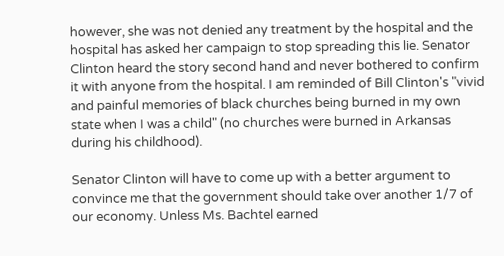however, she was not denied any treatment by the hospital and the hospital has asked her campaign to stop spreading this lie. Senator Clinton heard the story second hand and never bothered to confirm it with anyone from the hospital. I am reminded of Bill Clinton's "vivid and painful memories of black churches being burned in my own state when I was a child" (no churches were burned in Arkansas during his childhood).

Senator Clinton will have to come up with a better argument to convince me that the government should take over another 1/7 of our economy. Unless Ms. Bachtel earned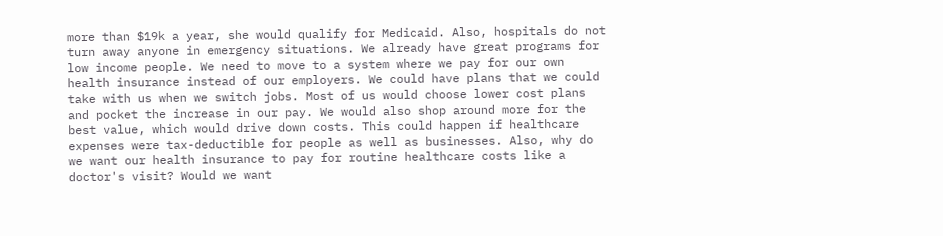more than $19k a year, she would qualify for Medicaid. Also, hospitals do not turn away anyone in emergency situations. We already have great programs for low income people. We need to move to a system where we pay for our own health insurance instead of our employers. We could have plans that we could take with us when we switch jobs. Most of us would choose lower cost plans and pocket the increase in our pay. We would also shop around more for the best value, which would drive down costs. This could happen if healthcare expenses were tax-deductible for people as well as businesses. Also, why do we want our health insurance to pay for routine healthcare costs like a doctor's visit? Would we want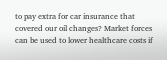to pay extra for car insurance that covered our oil changes? Market forces can be used to lower healthcare costs if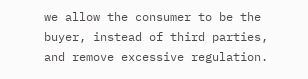we allow the consumer to be the buyer, instead of third parties, and remove excessive regulation.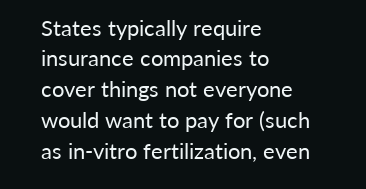States typically require insurance companies to cover things not everyone would want to pay for (such as in-vitro fertilization, even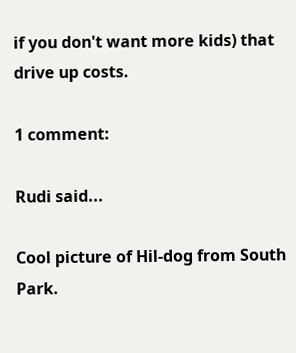if you don't want more kids) that drive up costs.

1 comment:

Rudi said...

Cool picture of Hil-dog from South Park.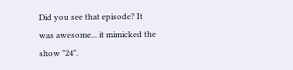Did you see that episode? It was awesome... it mimicked the show "24".